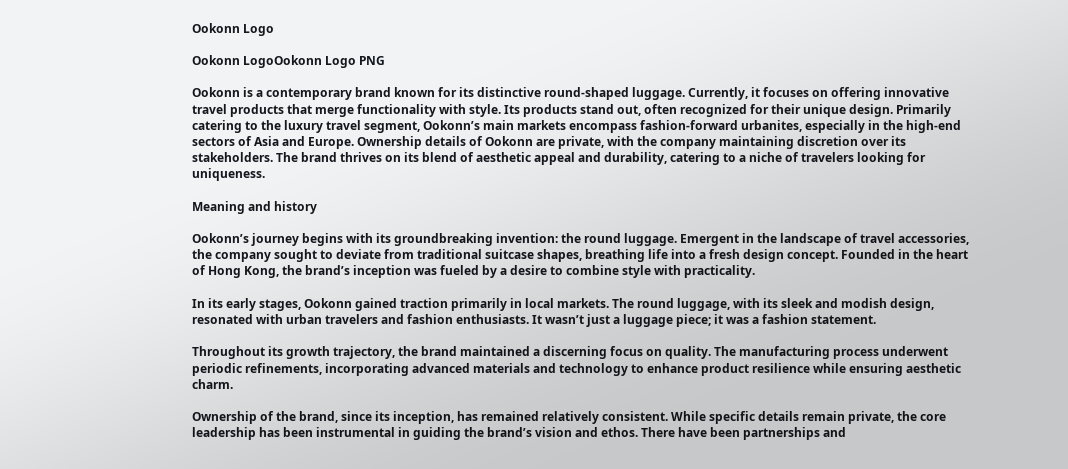Ookonn Logo

Ookonn LogoOokonn Logo PNG

Ookonn is a contemporary brand known for its distinctive round-shaped luggage. Currently, it focuses on offering innovative travel products that merge functionality with style. Its products stand out, often recognized for their unique design. Primarily catering to the luxury travel segment, Ookonn’s main markets encompass fashion-forward urbanites, especially in the high-end sectors of Asia and Europe. Ownership details of Ookonn are private, with the company maintaining discretion over its stakeholders. The brand thrives on its blend of aesthetic appeal and durability, catering to a niche of travelers looking for uniqueness.

Meaning and history

Ookonn’s journey begins with its groundbreaking invention: the round luggage. Emergent in the landscape of travel accessories, the company sought to deviate from traditional suitcase shapes, breathing life into a fresh design concept. Founded in the heart of Hong Kong, the brand’s inception was fueled by a desire to combine style with practicality.

In its early stages, Ookonn gained traction primarily in local markets. The round luggage, with its sleek and modish design, resonated with urban travelers and fashion enthusiasts. It wasn’t just a luggage piece; it was a fashion statement.

Throughout its growth trajectory, the brand maintained a discerning focus on quality. The manufacturing process underwent periodic refinements, incorporating advanced materials and technology to enhance product resilience while ensuring aesthetic charm.

Ownership of the brand, since its inception, has remained relatively consistent. While specific details remain private, the core leadership has been instrumental in guiding the brand’s vision and ethos. There have been partnerships and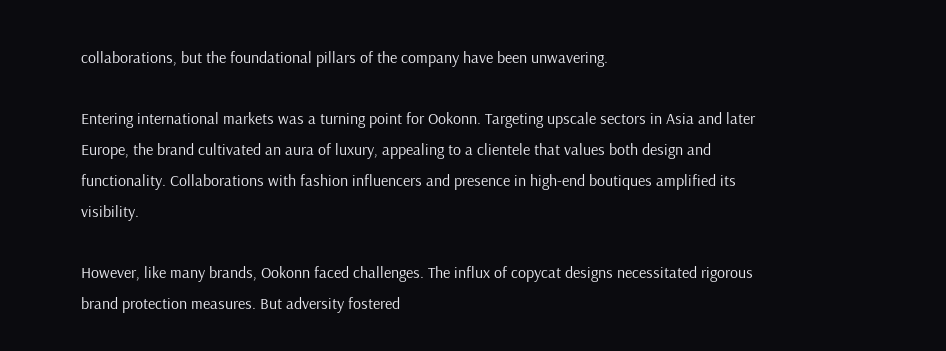collaborations, but the foundational pillars of the company have been unwavering.

Entering international markets was a turning point for Ookonn. Targeting upscale sectors in Asia and later Europe, the brand cultivated an aura of luxury, appealing to a clientele that values both design and functionality. Collaborations with fashion influencers and presence in high-end boutiques amplified its visibility.

However, like many brands, Ookonn faced challenges. The influx of copycat designs necessitated rigorous brand protection measures. But adversity fostered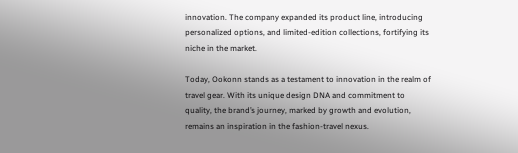innovation. The company expanded its product line, introducing personalized options, and limited-edition collections, fortifying its niche in the market.

Today, Ookonn stands as a testament to innovation in the realm of travel gear. With its unique design DNA and commitment to quality, the brand’s journey, marked by growth and evolution, remains an inspiration in the fashion-travel nexus.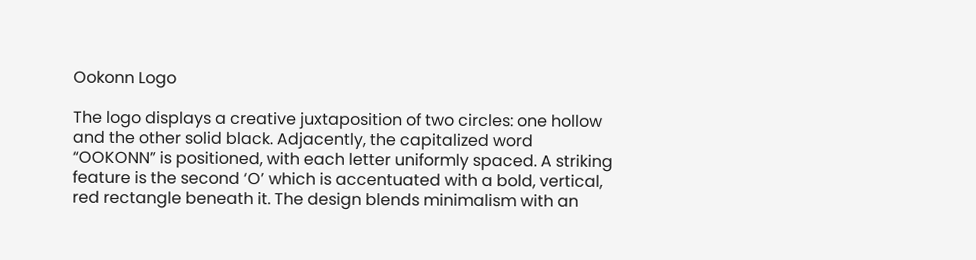Ookonn Logo

The logo displays a creative juxtaposition of two circles: one hollow and the other solid black. Adjacently, the capitalized word “OOKONN” is positioned, with each letter uniformly spaced. A striking feature is the second ‘O’ which is accentuated with a bold, vertical, red rectangle beneath it. The design blends minimalism with an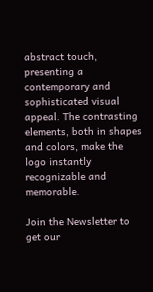abstract touch, presenting a contemporary and sophisticated visual appeal. The contrasting elements, both in shapes and colors, make the logo instantly recognizable and memorable.

Join the Newsletter to get our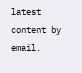latest content by email.